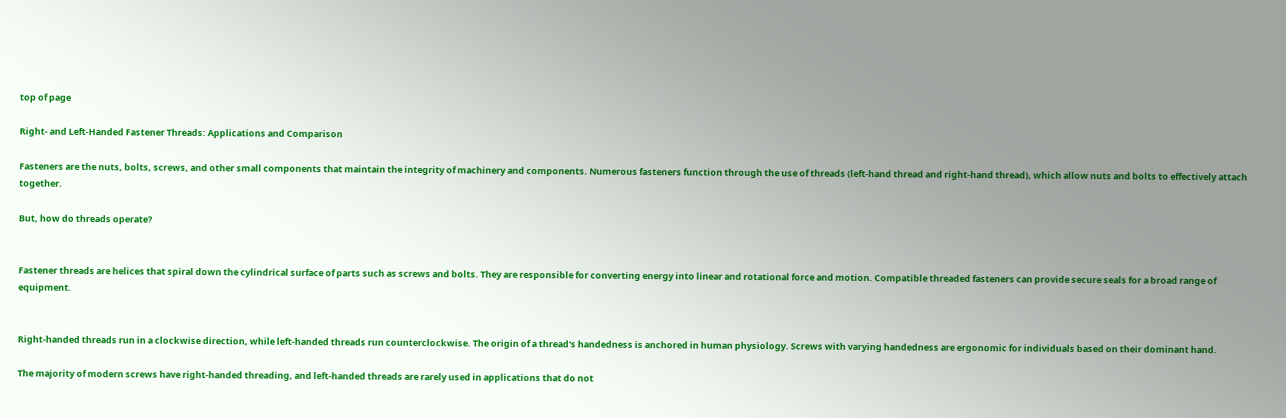top of page

Right- and Left-Handed Fastener Threads: Applications and Comparison

Fasteners are the nuts, bolts, screws, and other small components that maintain the integrity of machinery and components. Numerous fasteners function through the use of threads (left-hand thread and right-hand thread), which allow nuts and bolts to effectively attach together.

But, how do threads operate?


Fastener threads are helices that spiral down the cylindrical surface of parts such as screws and bolts. They are responsible for converting energy into linear and rotational force and motion. Compatible threaded fasteners can provide secure seals for a broad range of equipment.


Right-handed threads run in a clockwise direction, while left-handed threads run counterclockwise. The origin of a thread's handedness is anchored in human physiology. Screws with varying handedness are ergonomic for individuals based on their dominant hand.

The majority of modern screws have right-handed threading, and left-handed threads are rarely used in applications that do not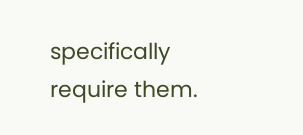specifically require them.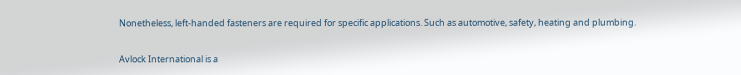Nonetheless, left-handed fasteners are required for specific applications. Such as automotive, safety, heating and plumbing.

Avlock International is a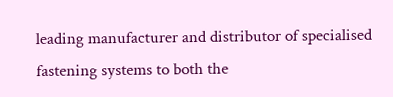leading manufacturer and distributor of specialised fastening systems to both the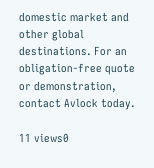domestic market and other global destinations. For an obligation-free quote or demonstration, contact Avlock today.

11 views0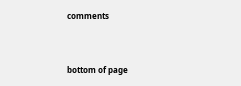comments


bottom of page